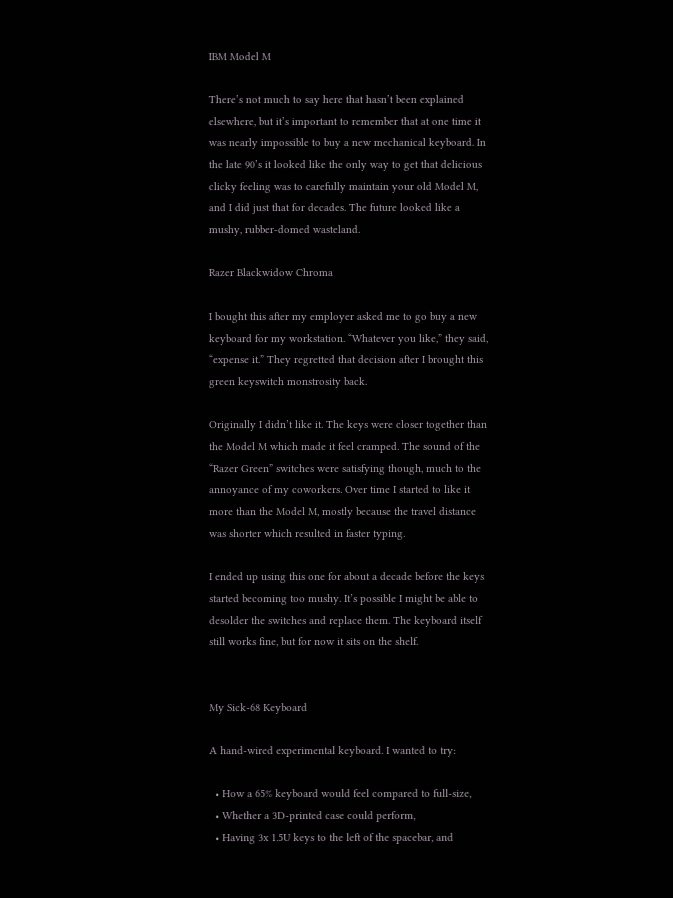IBM Model M

There’s not much to say here that hasn’t been explained elsewhere, but it’s important to remember that at one time it was nearly impossible to buy a new mechanical keyboard. In the late 90’s it looked like the only way to get that delicious clicky feeling was to carefully maintain your old Model M, and I did just that for decades. The future looked like a mushy, rubber-domed wasteland.

Razer Blackwidow Chroma

I bought this after my employer asked me to go buy a new keyboard for my workstation. “Whatever you like,” they said, “expense it.” They regretted that decision after I brought this green keyswitch monstrosity back.

Originally I didn’t like it. The keys were closer together than the Model M which made it feel cramped. The sound of the “Razer Green” switches were satisfying though, much to the annoyance of my coworkers. Over time I started to like it more than the Model M, mostly because the travel distance was shorter which resulted in faster typing.

I ended up using this one for about a decade before the keys started becoming too mushy. It’s possible I might be able to desolder the switches and replace them. The keyboard itself still works fine, but for now it sits on the shelf.


My Sick-68 Keyboard

A hand-wired experimental keyboard. I wanted to try:

  • How a 65% keyboard would feel compared to full-size,
  • Whether a 3D-printed case could perform,
  • Having 3x 1.5U keys to the left of the spacebar, and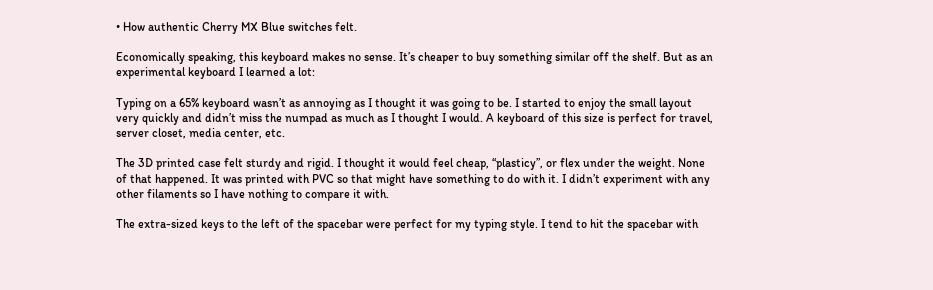• How authentic Cherry MX Blue switches felt.

Economically speaking, this keyboard makes no sense. It’s cheaper to buy something similar off the shelf. But as an experimental keyboard I learned a lot:

Typing on a 65% keyboard wasn’t as annoying as I thought it was going to be. I started to enjoy the small layout very quickly and didn’t miss the numpad as much as I thought I would. A keyboard of this size is perfect for travel, server closet, media center, etc.

The 3D printed case felt sturdy and rigid. I thought it would feel cheap, “plasticy”, or flex under the weight. None of that happened. It was printed with PVC so that might have something to do with it. I didn’t experiment with any other filaments so I have nothing to compare it with.

The extra-sized keys to the left of the spacebar were perfect for my typing style. I tend to hit the spacebar with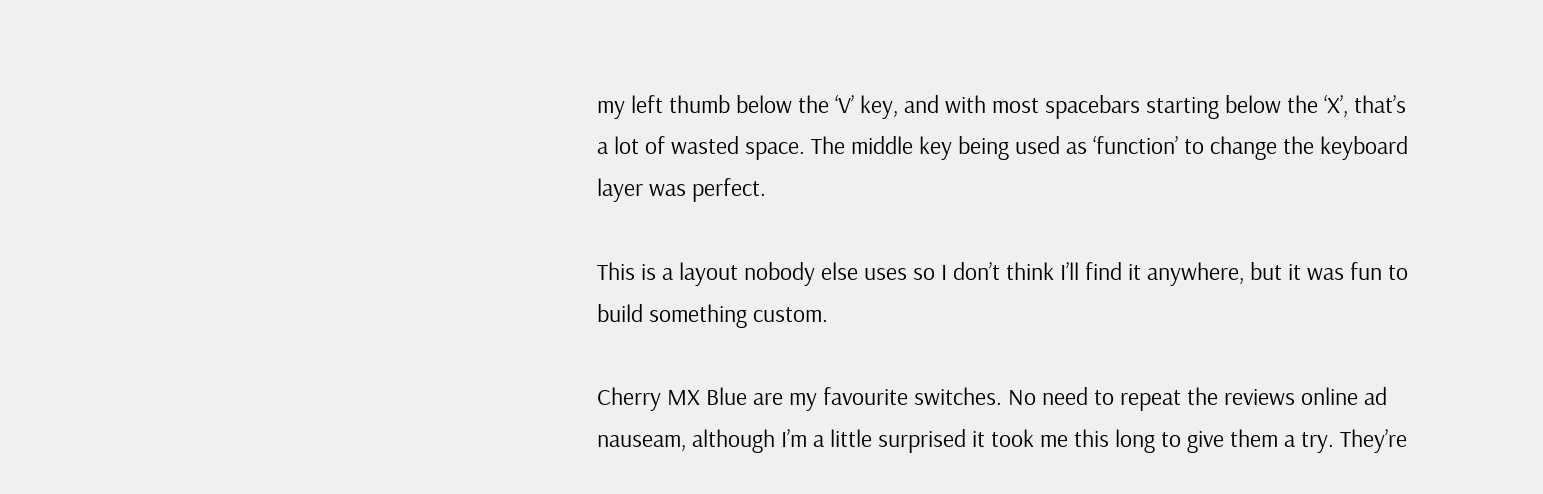my left thumb below the ‘V’ key, and with most spacebars starting below the ‘X’, that’s a lot of wasted space. The middle key being used as ‘function’ to change the keyboard layer was perfect.

This is a layout nobody else uses so I don’t think I’ll find it anywhere, but it was fun to build something custom.

Cherry MX Blue are my favourite switches. No need to repeat the reviews online ad nauseam, although I’m a little surprised it took me this long to give them a try. They’re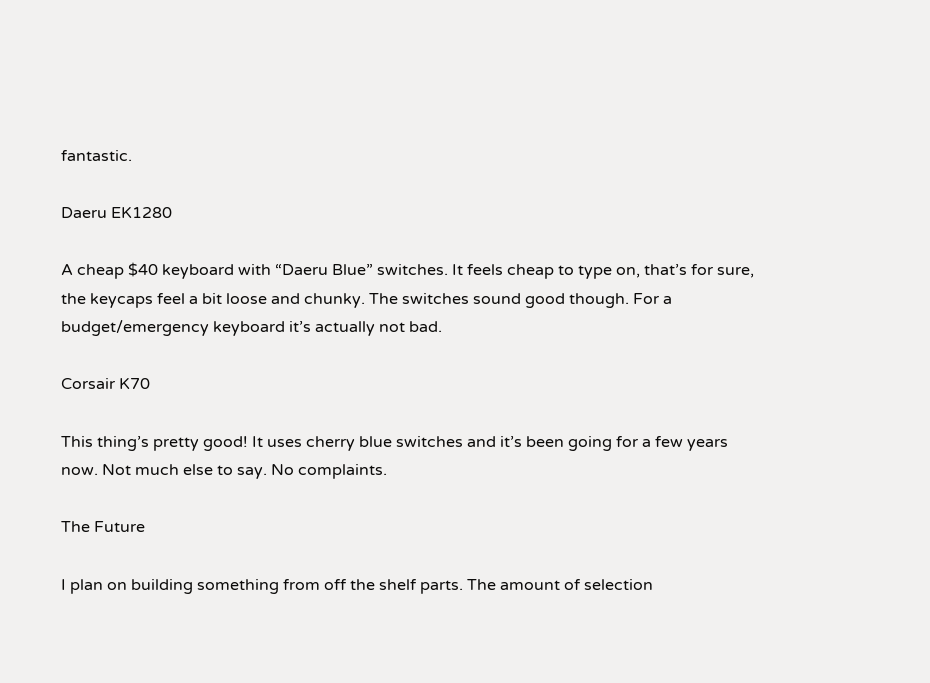fantastic.

Daeru EK1280

A cheap $40 keyboard with “Daeru Blue” switches. It feels cheap to type on, that’s for sure, the keycaps feel a bit loose and chunky. The switches sound good though. For a budget/emergency keyboard it’s actually not bad.

Corsair K70

This thing’s pretty good! It uses cherry blue switches and it’s been going for a few years now. Not much else to say. No complaints.

The Future

I plan on building something from off the shelf parts. The amount of selection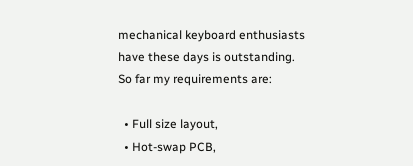mechanical keyboard enthusiasts have these days is outstanding. So far my requirements are:

  • Full size layout,
  • Hot-swap PCB,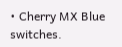• Cherry MX Blue switches.